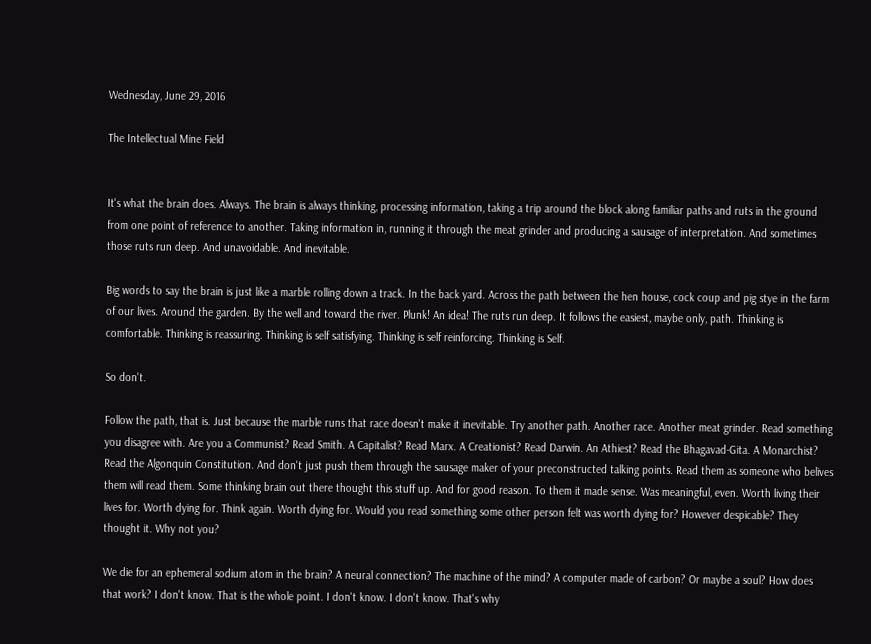Wednesday, June 29, 2016

The Intellectual Mine Field


It's what the brain does. Always. The brain is always thinking, processing information, taking a trip around the block along familiar paths and ruts in the ground from one point of reference to another. Taking information in, running it through the meat grinder and producing a sausage of interpretation. And sometimes those ruts run deep. And unavoidable. And inevitable.

Big words to say the brain is just like a marble rolling down a track. In the back yard. Across the path between the hen house, cock coup and pig stye in the farm of our lives. Around the garden. By the well and toward the river. Plunk! An idea! The ruts run deep. It follows the easiest, maybe only, path. Thinking is comfortable. Thinking is reassuring. Thinking is self satisfying. Thinking is self reinforcing. Thinking is Self.

So don't.

Follow the path, that is. Just because the marble runs that race doesn't make it inevitable. Try another path. Another race. Another meat grinder. Read something you disagree with. Are you a Communist? Read Smith. A Capitalist? Read Marx. A Creationist? Read Darwin. An Athiest? Read the Bhagavad-Gita. A Monarchist? Read the Algonquin Constitution. And don't just push them through the sausage maker of your preconstructed talking points. Read them as someone who belives them will read them. Some thinking brain out there thought this stuff up. And for good reason. To them it made sense. Was meaningful, even. Worth living their lives for. Worth dying for. Think again. Worth dying for. Would you read something some other person felt was worth dying for? However despicable? They thought it. Why not you?

We die for an ephemeral sodium atom in the brain? A neural connection? The machine of the mind? A computer made of carbon? Or maybe a soul? How does that work? I don't know. That is the whole point. I don't know. I don't know. That's why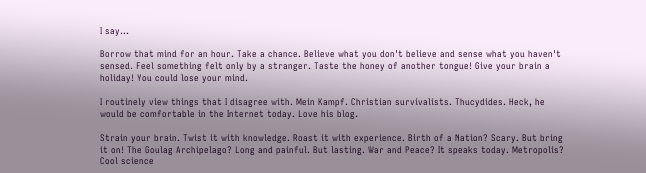I say...

Borrow that mind for an hour. Take a chance. Believe what you don't believe and sense what you haven't sensed. Feel something felt only by a stranger. Taste the honey of another tongue! Give your brain a holiday! You could lose your mind.

I routinely view things that I disagree with. Mein Kampf. Christian survivalists. Thucydides. Heck, he would be comfortable in the Internet today. Love his blog.

Strain your brain. Twist it with knowledge. Roast it with experience. Birth of a Nation? Scary. But bring it on! The Goulag Archipelago? Long and painful. But lasting. War and Peace? It speaks today. Metropolis? Cool science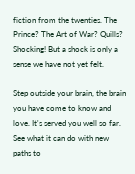fiction from the twenties. The Prince? The Art of War? Quills? Shocking! But a shock is only a sense we have not yet felt.

Step outside your brain, the brain you have come to know and love. It's served you well so far. See what it can do with new paths to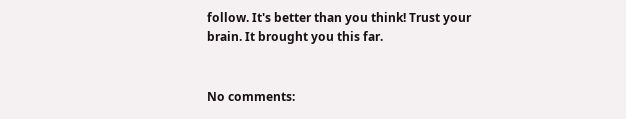follow. It's better than you think! Trust your brain. It brought you this far.


No comments: